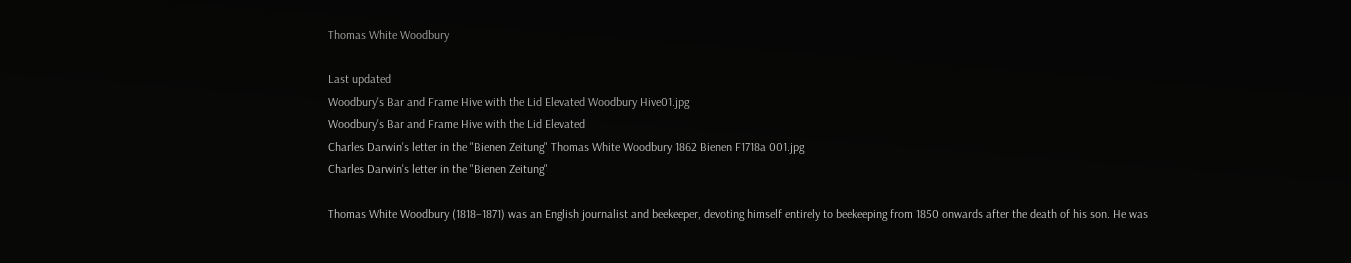Thomas White Woodbury

Last updated
Woodbury's Bar and Frame Hive with the Lid Elevated Woodbury Hive01.jpg
Woodbury's Bar and Frame Hive with the Lid Elevated
Charles Darwin's letter in the "Bienen Zeitung" Thomas White Woodbury 1862 Bienen F1718a 001.jpg
Charles Darwin's letter in the "Bienen Zeitung"

Thomas White Woodbury (1818–1871) was an English journalist and beekeeper, devoting himself entirely to beekeeping from 1850 onwards after the death of his son. He was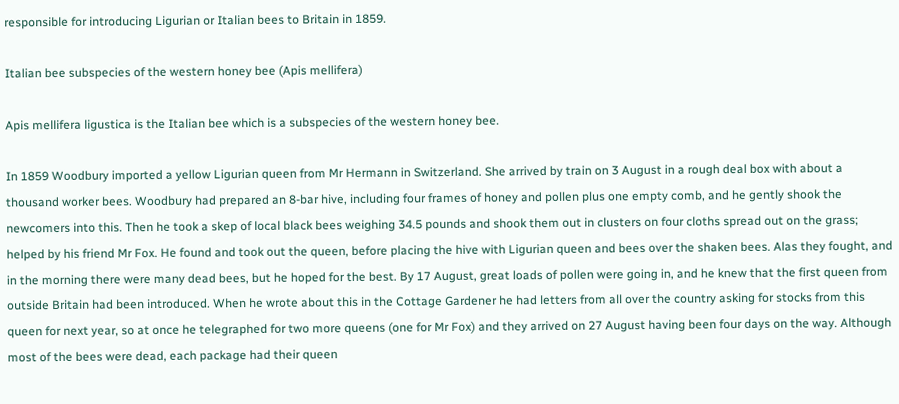responsible for introducing Ligurian or Italian bees to Britain in 1859.

Italian bee subspecies of the western honey bee (Apis mellifera)

Apis mellifera ligustica is the Italian bee which is a subspecies of the western honey bee.

In 1859 Woodbury imported a yellow Ligurian queen from Mr Hermann in Switzerland. She arrived by train on 3 August in a rough deal box with about a thousand worker bees. Woodbury had prepared an 8-bar hive, including four frames of honey and pollen plus one empty comb, and he gently shook the newcomers into this. Then he took a skep of local black bees weighing 34.5 pounds and shook them out in clusters on four cloths spread out on the grass; helped by his friend Mr Fox. He found and took out the queen, before placing the hive with Ligurian queen and bees over the shaken bees. Alas they fought, and in the morning there were many dead bees, but he hoped for the best. By 17 August, great loads of pollen were going in, and he knew that the first queen from outside Britain had been introduced. When he wrote about this in the Cottage Gardener he had letters from all over the country asking for stocks from this queen for next year, so at once he telegraphed for two more queens (one for Mr Fox) and they arrived on 27 August having been four days on the way. Although most of the bees were dead, each package had their queen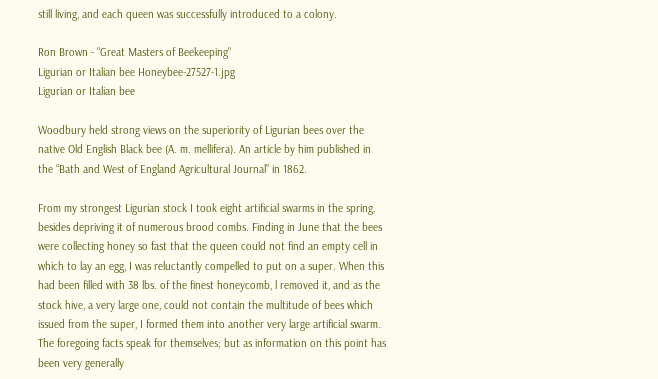still living, and each queen was successfully introduced to a colony.

Ron Brown - "Great Masters of Beekeeping"
Ligurian or Italian bee Honeybee-27527-1.jpg
Ligurian or Italian bee

Woodbury held strong views on the superiority of Ligurian bees over the native Old English Black bee (A. m. mellifera). An article by him published in the “Bath and West of England Agricultural Journal” in 1862.

From my strongest Ligurian stock I took eight artificial swarms in the spring, besides depriving it of numerous brood combs. Finding in June that the bees were collecting honey so fast that the queen could not find an empty cell in which to lay an egg, I was reluctantly compelled to put on a super. When this had been filled with 38 lbs. of the finest honeycomb, l removed it, and as the stock hive, a very large one, could not contain the multitude of bees which issued from the super, I formed them into another very large artificial swarm. The foregoing facts speak for themselves; but as information on this point has been very generally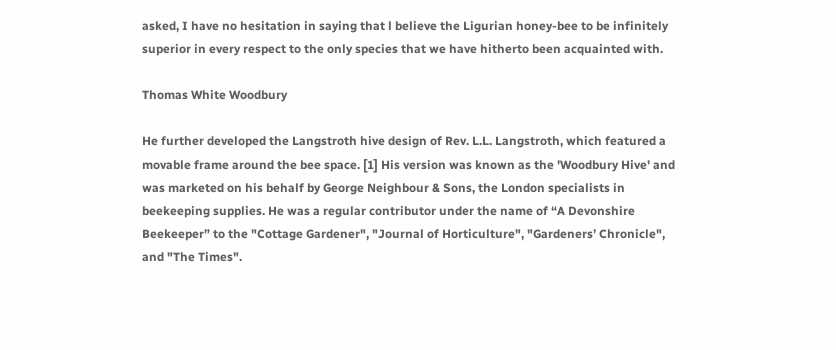asked, I have no hesitation in saying that l believe the Ligurian honey-bee to be infinitely superior in every respect to the only species that we have hitherto been acquainted with.

Thomas White Woodbury

He further developed the Langstroth hive design of Rev. L.L. Langstroth, which featured a movable frame around the bee space. [1] His version was known as the 'Woodbury Hive' and was marketed on his behalf by George Neighbour & Sons, the London specialists in beekeeping supplies. He was a regular contributor under the name of “A Devonshire Beekeeper” to the "Cottage Gardener", "Journal of Horticulture", "Gardeners’ Chronicle", and "The Times".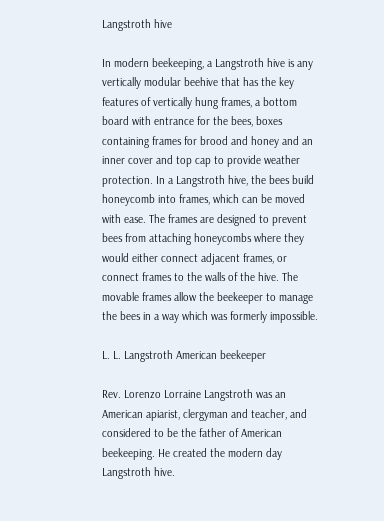Langstroth hive

In modern beekeeping, a Langstroth hive is any vertically modular beehive that has the key features of vertically hung frames, a bottom board with entrance for the bees, boxes containing frames for brood and honey and an inner cover and top cap to provide weather protection. In a Langstroth hive, the bees build honeycomb into frames, which can be moved with ease. The frames are designed to prevent bees from attaching honeycombs where they would either connect adjacent frames, or connect frames to the walls of the hive. The movable frames allow the beekeeper to manage the bees in a way which was formerly impossible.

L. L. Langstroth American beekeeper

Rev. Lorenzo Lorraine Langstroth was an American apiarist, clergyman and teacher, and considered to be the father of American beekeeping. He created the modern day Langstroth hive.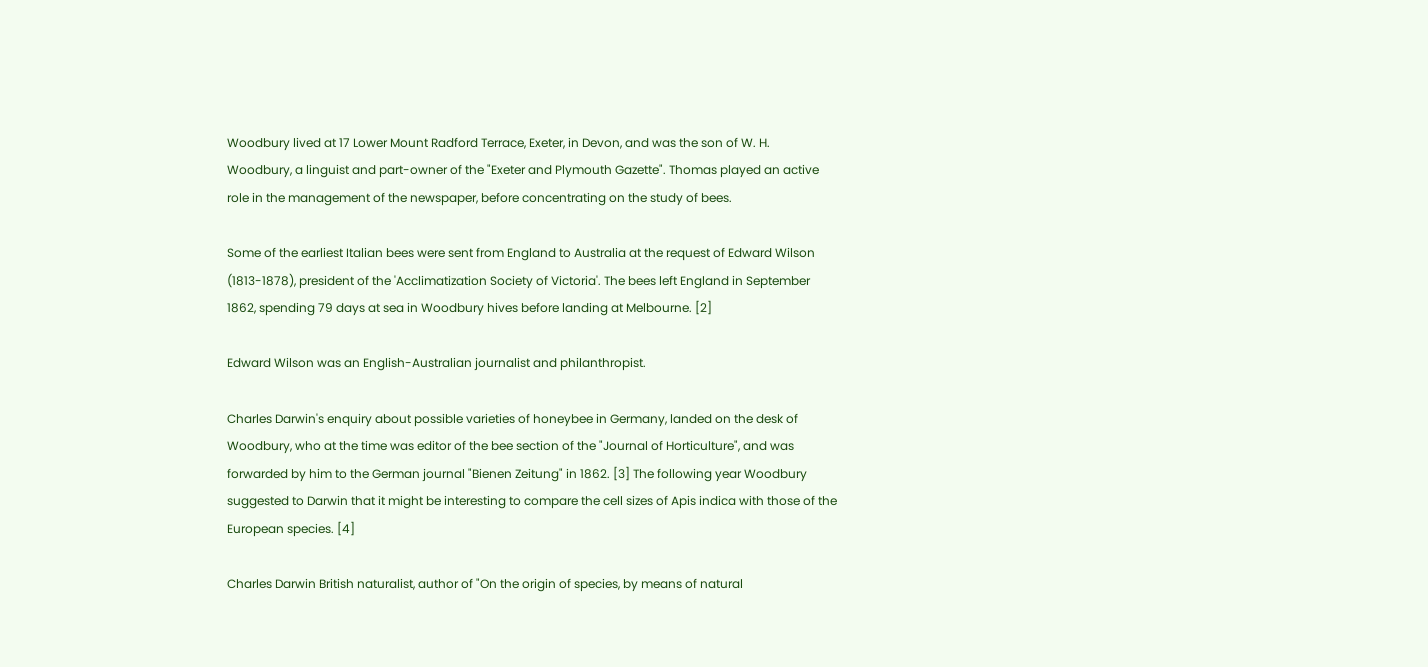Woodbury lived at 17 Lower Mount Radford Terrace, Exeter, in Devon, and was the son of W. H. Woodbury, a linguist and part-owner of the "Exeter and Plymouth Gazette". Thomas played an active role in the management of the newspaper, before concentrating on the study of bees.

Some of the earliest Italian bees were sent from England to Australia at the request of Edward Wilson (1813-1878), president of the 'Acclimatization Society of Victoria'. The bees left England in September 1862, spending 79 days at sea in Woodbury hives before landing at Melbourne. [2]

Edward Wilson was an English-Australian journalist and philanthropist.

Charles Darwin's enquiry about possible varieties of honeybee in Germany, landed on the desk of Woodbury, who at the time was editor of the bee section of the "Journal of Horticulture", and was forwarded by him to the German journal "Bienen Zeitung" in 1862. [3] The following year Woodbury suggested to Darwin that it might be interesting to compare the cell sizes of Apis indica with those of the European species. [4]

Charles Darwin British naturalist, author of "On the origin of species, by means of natural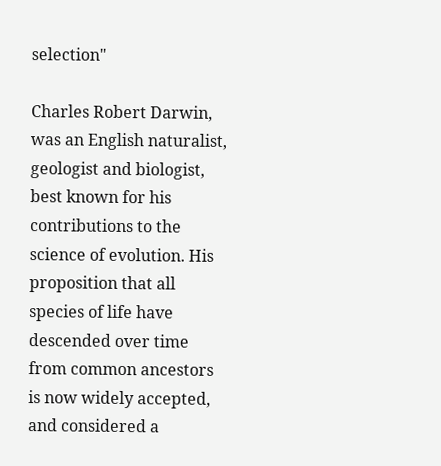selection"

Charles Robert Darwin, was an English naturalist, geologist and biologist, best known for his contributions to the science of evolution. His proposition that all species of life have descended over time from common ancestors is now widely accepted, and considered a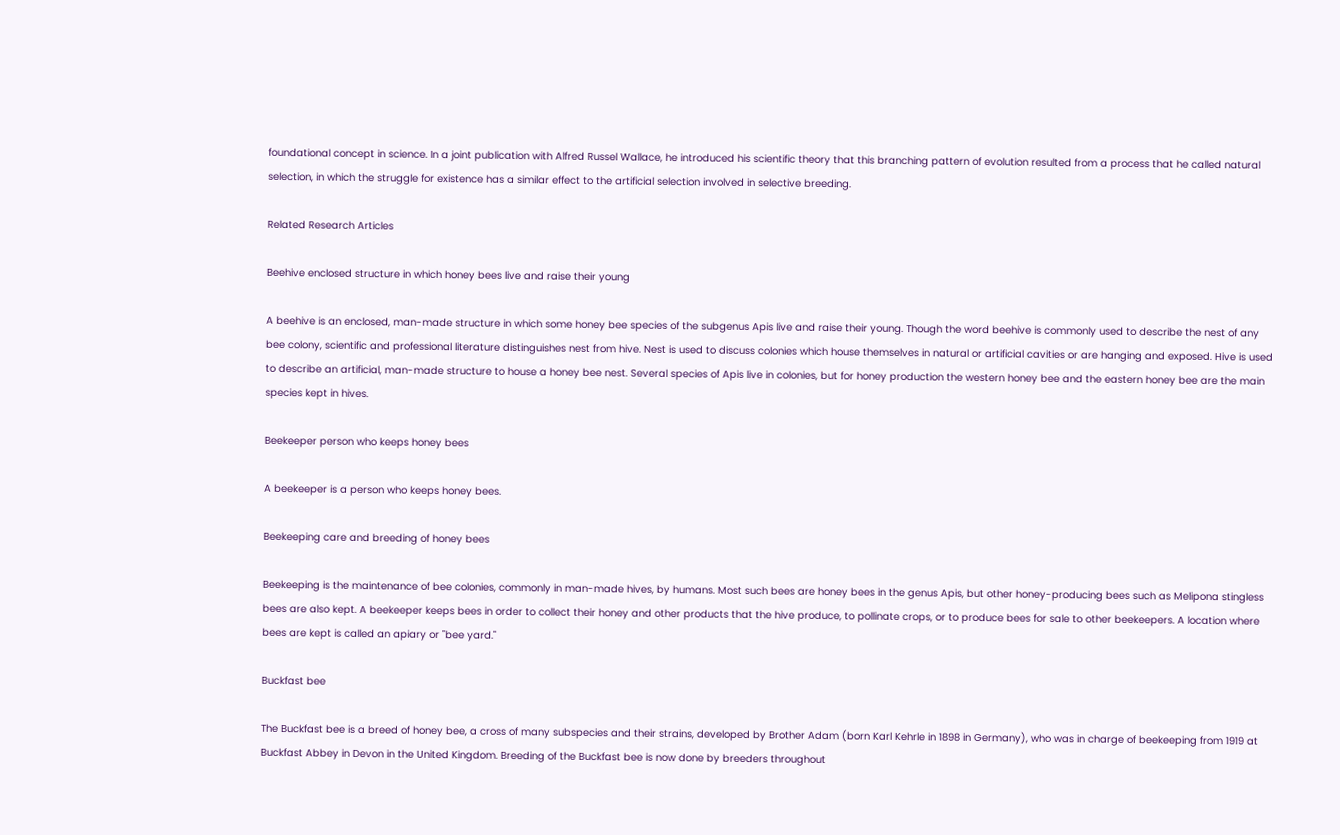foundational concept in science. In a joint publication with Alfred Russel Wallace, he introduced his scientific theory that this branching pattern of evolution resulted from a process that he called natural selection, in which the struggle for existence has a similar effect to the artificial selection involved in selective breeding.

Related Research Articles

Beehive enclosed structure in which honey bees live and raise their young

A beehive is an enclosed, man-made structure in which some honey bee species of the subgenus Apis live and raise their young. Though the word beehive is commonly used to describe the nest of any bee colony, scientific and professional literature distinguishes nest from hive. Nest is used to discuss colonies which house themselves in natural or artificial cavities or are hanging and exposed. Hive is used to describe an artificial, man-made structure to house a honey bee nest. Several species of Apis live in colonies, but for honey production the western honey bee and the eastern honey bee are the main species kept in hives.

Beekeeper person who keeps honey bees

A beekeeper is a person who keeps honey bees.

Beekeeping care and breeding of honey bees

Beekeeping is the maintenance of bee colonies, commonly in man-made hives, by humans. Most such bees are honey bees in the genus Apis, but other honey-producing bees such as Melipona stingless bees are also kept. A beekeeper keeps bees in order to collect their honey and other products that the hive produce, to pollinate crops, or to produce bees for sale to other beekeepers. A location where bees are kept is called an apiary or "bee yard."

Buckfast bee

The Buckfast bee is a breed of honey bee, a cross of many subspecies and their strains, developed by Brother Adam (born Karl Kehrle in 1898 in Germany), who was in charge of beekeeping from 1919 at Buckfast Abbey in Devon in the United Kingdom. Breeding of the Buckfast bee is now done by breeders throughout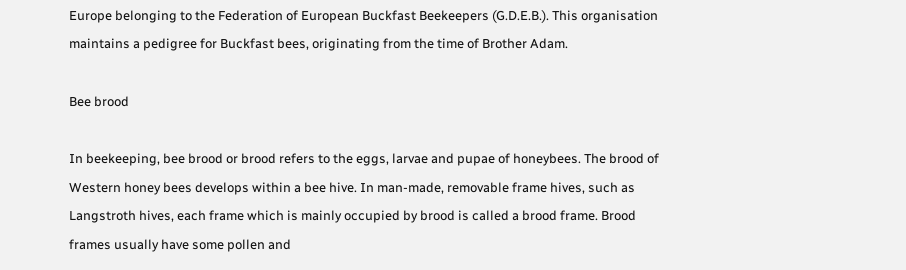Europe belonging to the Federation of European Buckfast Beekeepers (G.D.E.B.). This organisation maintains a pedigree for Buckfast bees, originating from the time of Brother Adam.

Bee brood

In beekeeping, bee brood or brood refers to the eggs, larvae and pupae of honeybees. The brood of Western honey bees develops within a bee hive. In man-made, removable frame hives, such as Langstroth hives, each frame which is mainly occupied by brood is called a brood frame. Brood frames usually have some pollen and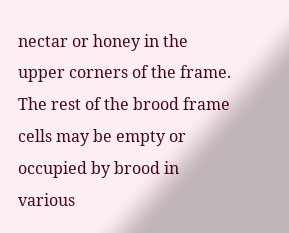nectar or honey in the upper corners of the frame. The rest of the brood frame cells may be empty or occupied by brood in various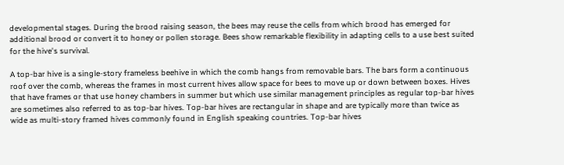developmental stages. During the brood raising season, the bees may reuse the cells from which brood has emerged for additional brood or convert it to honey or pollen storage. Bees show remarkable flexibility in adapting cells to a use best suited for the hive's survival.

A top-bar hive is a single-story frameless beehive in which the comb hangs from removable bars. The bars form a continuous roof over the comb, whereas the frames in most current hives allow space for bees to move up or down between boxes. Hives that have frames or that use honey chambers in summer but which use similar management principles as regular top-bar hives are sometimes also referred to as top-bar hives. Top-bar hives are rectangular in shape and are typically more than twice as wide as multi-story framed hives commonly found in English speaking countries. Top-bar hives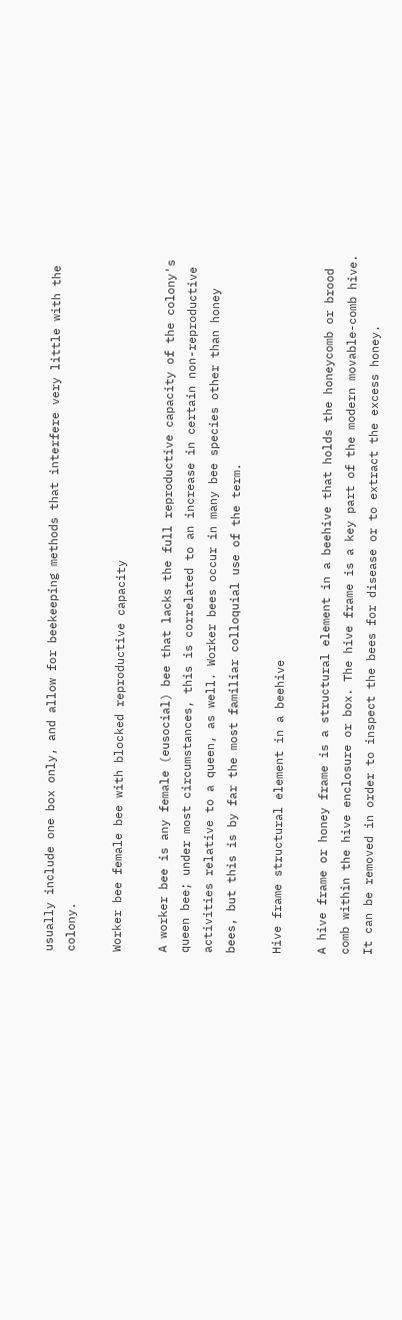usually include one box only, and allow for beekeeping methods that interfere very little with the colony.

Worker bee female bee with blocked reproductive capacity

A worker bee is any female (eusocial) bee that lacks the full reproductive capacity of the colony's queen bee; under most circumstances, this is correlated to an increase in certain non-reproductive activities relative to a queen, as well. Worker bees occur in many bee species other than honey bees, but this is by far the most familiar colloquial use of the term.

Hive frame structural element in a beehive

A hive frame or honey frame is a structural element in a beehive that holds the honeycomb or brood comb within the hive enclosure or box. The hive frame is a key part of the modern movable-comb hive. It can be removed in order to inspect the bees for disease or to extract the excess honey.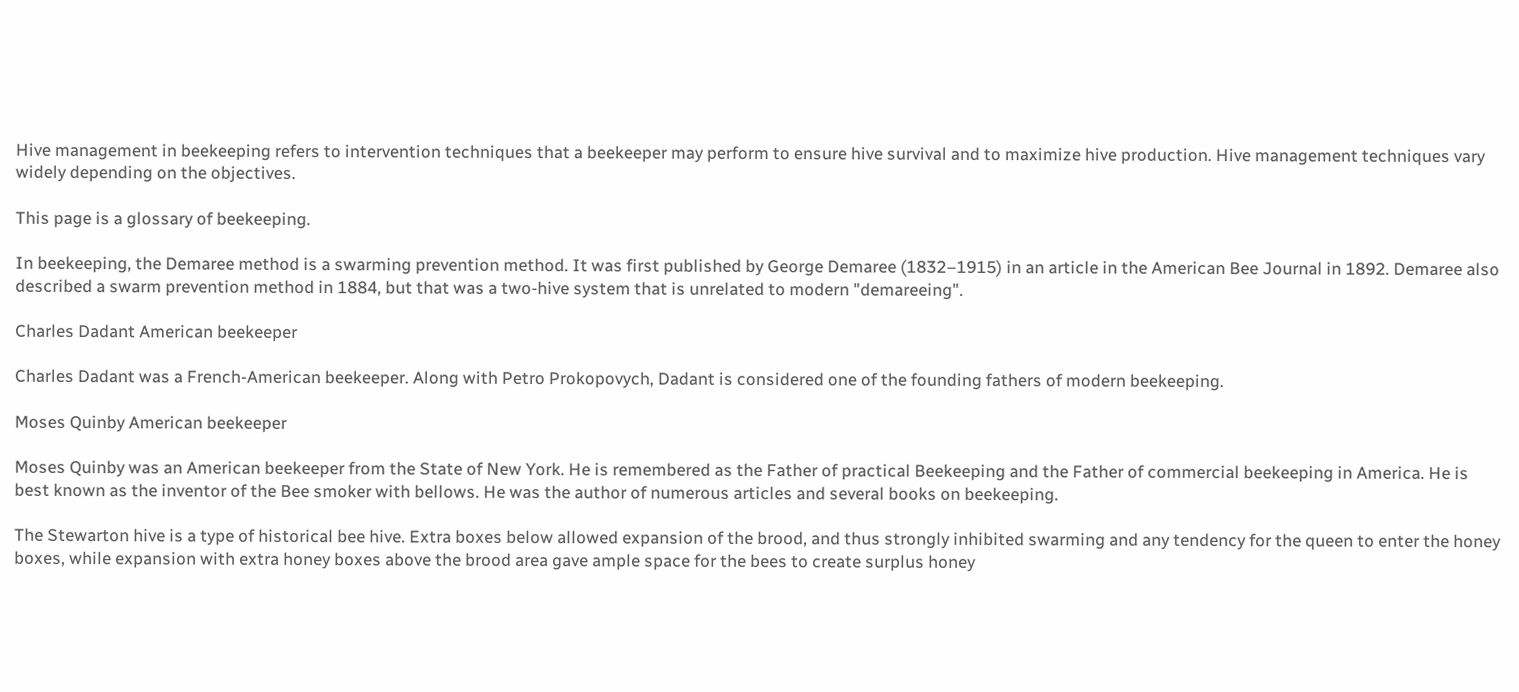Hive management in beekeeping refers to intervention techniques that a beekeeper may perform to ensure hive survival and to maximize hive production. Hive management techniques vary widely depending on the objectives.

This page is a glossary of beekeeping.

In beekeeping, the Demaree method is a swarming prevention method. It was first published by George Demaree (1832–1915) in an article in the American Bee Journal in 1892. Demaree also described a swarm prevention method in 1884, but that was a two-hive system that is unrelated to modern "demareeing".

Charles Dadant American beekeeper

Charles Dadant was a French-American beekeeper. Along with Petro Prokopovych, Dadant is considered one of the founding fathers of modern beekeeping.

Moses Quinby American beekeeper

Moses Quinby was an American beekeeper from the State of New York. He is remembered as the Father of practical Beekeeping and the Father of commercial beekeeping in America. He is best known as the inventor of the Bee smoker with bellows. He was the author of numerous articles and several books on beekeeping.

The Stewarton hive is a type of historical bee hive. Extra boxes below allowed expansion of the brood, and thus strongly inhibited swarming and any tendency for the queen to enter the honey boxes, while expansion with extra honey boxes above the brood area gave ample space for the bees to create surplus honey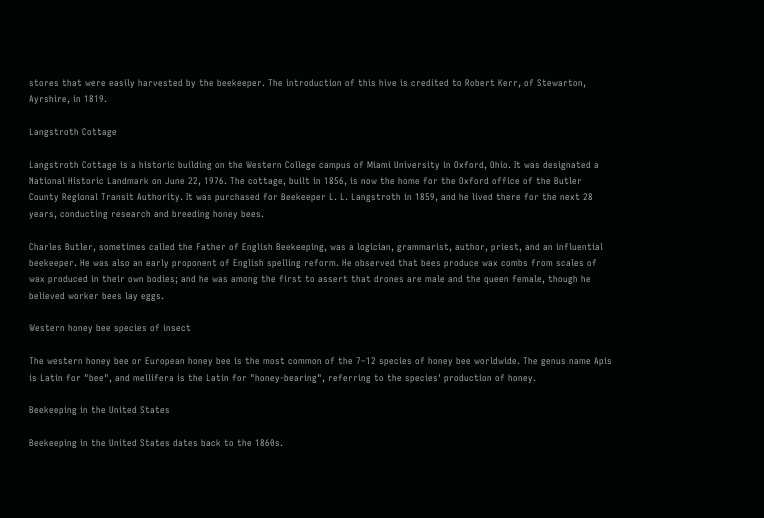stores that were easily harvested by the beekeeper. The introduction of this hive is credited to Robert Kerr, of Stewarton, Ayrshire, in 1819.

Langstroth Cottage

Langstroth Cottage is a historic building on the Western College campus of Miami University in Oxford, Ohio. It was designated a National Historic Landmark on June 22, 1976. The cottage, built in 1856, is now the home for the Oxford office of the Butler County Regional Transit Authority. It was purchased for Beekeeper L. L. Langstroth in 1859, and he lived there for the next 28 years, conducting research and breeding honey bees.

Charles Butler, sometimes called the Father of English Beekeeping, was a logician, grammarist, author, priest, and an influential beekeeper. He was also an early proponent of English spelling reform. He observed that bees produce wax combs from scales of wax produced in their own bodies; and he was among the first to assert that drones are male and the queen female, though he believed worker bees lay eggs.

Western honey bee species of insect

The western honey bee or European honey bee is the most common of the 7–12 species of honey bee worldwide. The genus name Apis is Latin for "bee", and mellifera is the Latin for "honey-bearing", referring to the species' production of honey.

Beekeeping in the United States

Beekeeping in the United States dates back to the 1860s.